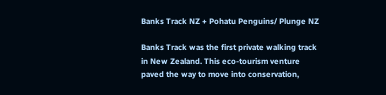Banks Track NZ + Pohatu Penguins/ Plunge NZ

Banks Track was the first private walking track in New Zealand. This eco-tourism venture paved the way to move into conservation,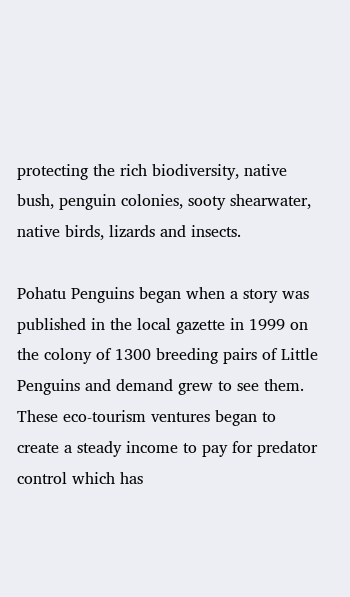protecting the rich biodiversity, native bush, penguin colonies, sooty shearwater, native birds, lizards and insects.

Pohatu Penguins began when a story was published in the local gazette in 1999 on the colony of 1300 breeding pairs of Little Penguins and demand grew to see them. These eco-tourism ventures began to create a steady income to pay for predator control which has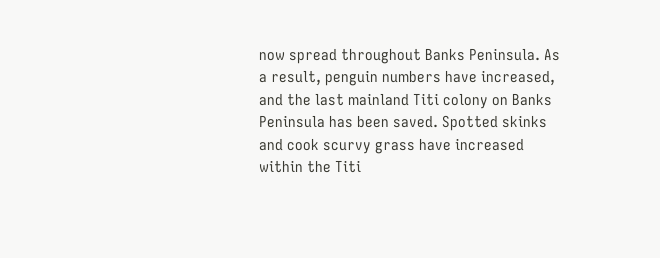now spread throughout Banks Peninsula. As a result, penguin numbers have increased, and the last mainland Titi colony on Banks Peninsula has been saved. Spotted skinks and cook scurvy grass have increased within the Titi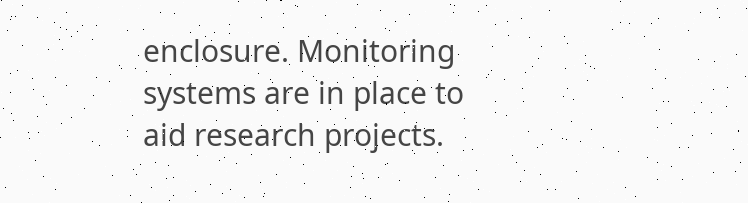enclosure. Monitoring systems are in place to aid research projects.